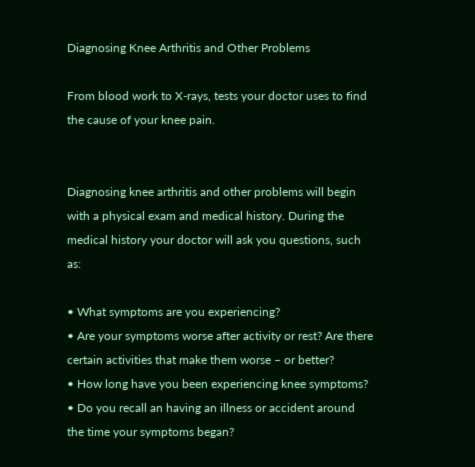Diagnosing Knee Arthritis and Other Problems

From blood work to X-rays, tests your doctor uses to find the cause of your knee pain.


Diagnosing knee arthritis and other problems will begin with a physical exam and medical history. During the medical history your doctor will ask you questions, such as:

• What symptoms are you experiencing?
• Are your symptoms worse after activity or rest? Are there certain activities that make them worse – or better?
• How long have you been experiencing knee symptoms?
• Do you recall an having an illness or accident around the time your symptoms began?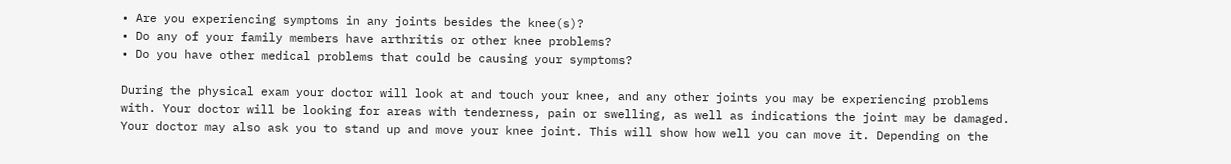• Are you experiencing symptoms in any joints besides the knee(s)?
• Do any of your family members have arthritis or other knee problems?
• Do you have other medical problems that could be causing your symptoms?

During the physical exam your doctor will look at and touch your knee, and any other joints you may be experiencing problems with. Your doctor will be looking for areas with tenderness, pain or swelling, as well as indications the joint may be damaged.  Your doctor may also ask you to stand up and move your knee joint. This will show how well you can move it. Depending on the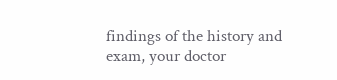findings of the history and exam, your doctor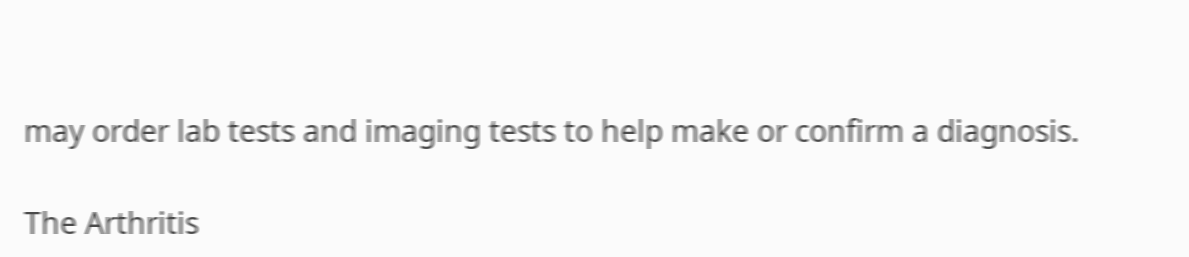may order lab tests and imaging tests to help make or confirm a diagnosis.

The Arthritis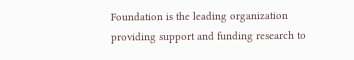Foundation is the leading organization
providing support and funding research to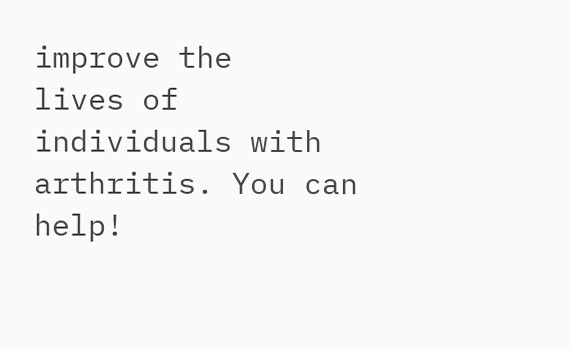improve the
lives of individuals with arthritis. You can help!